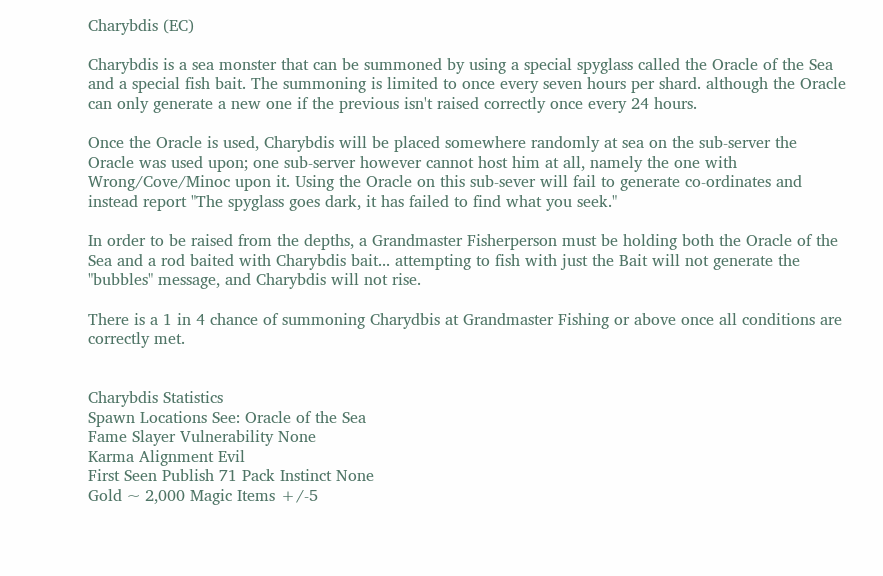Charybdis (EC)

Charybdis is a sea monster that can be summoned by using a special spyglass called the Oracle of the Sea and a special fish bait. The summoning is limited to once every seven hours per shard. although the Oracle can only generate a new one if the previous isn't raised correctly once every 24 hours.

Once the Oracle is used, Charybdis will be placed somewhere randomly at sea on the sub-server the Oracle was used upon; one sub-server however cannot host him at all, namely the one with Wrong/Cove/Minoc upon it. Using the Oracle on this sub-sever will fail to generate co-ordinates and instead report "The spyglass goes dark, it has failed to find what you seek."

In order to be raised from the depths, a Grandmaster Fisherperson must be holding both the Oracle of the Sea and a rod baited with Charybdis bait... attempting to fish with just the Bait will not generate the "bubbles" message, and Charybdis will not rise.

There is a 1 in 4 chance of summoning Charydbis at Grandmaster Fishing or above once all conditions are correctly met.


Charybdis Statistics
Spawn Locations See: Oracle of the Sea
Fame Slayer Vulnerability None
Karma Alignment Evil
First Seen Publish 71 Pack Instinct None
Gold ~ 2,000 Magic Items +/-5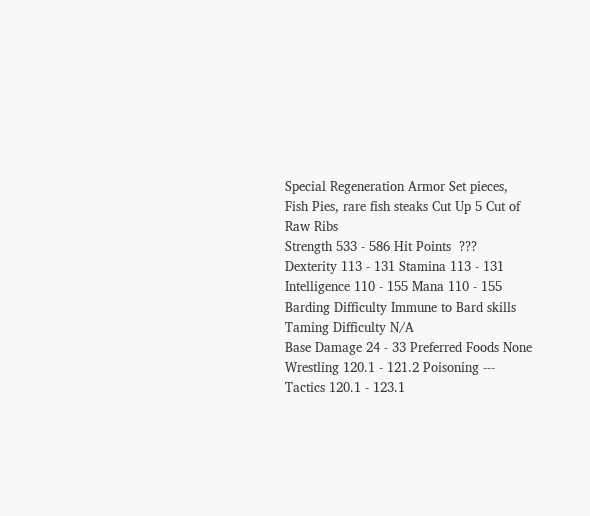Special Regeneration Armor Set pieces, Fish Pies, rare fish steaks Cut Up 5 Cut of Raw Ribs
Strength 533 - 586 Hit Points  ???
Dexterity 113 - 131 Stamina 113 - 131
Intelligence 110 - 155 Mana 110 - 155
Barding Difficulty Immune to Bard skills Taming Difficulty N/A
Base Damage 24 - 33 Preferred Foods None
Wrestling 120.1 - 121.2 Poisoning ---
Tactics 120.1 - 123.1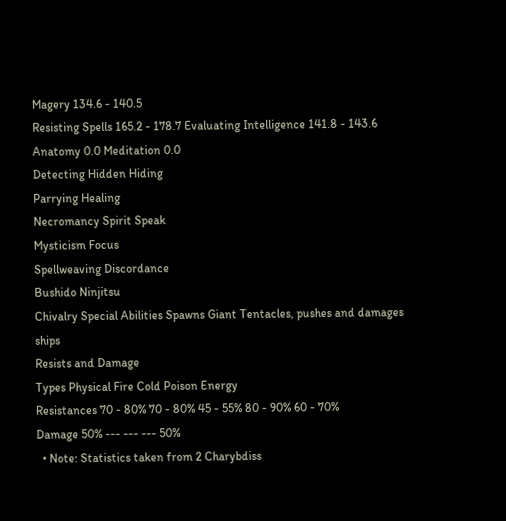Magery 134.6 - 140.5
Resisting Spells 165.2 - 178.7 Evaluating Intelligence 141.8 - 143.6
Anatomy 0.0 Meditation 0.0
Detecting Hidden Hiding
Parrying Healing
Necromancy Spirit Speak
Mysticism Focus
Spellweaving Discordance
Bushido Ninjitsu
Chivalry Special Abilities Spawns Giant Tentacles, pushes and damages ships
Resists and Damage
Types Physical Fire Cold Poison Energy
Resistances 70 - 80% 70 - 80% 45 - 55% 80 - 90% 60 - 70%
Damage 50% --- --- --- 50%
  • Note: Statistics taken from 2 Charybdiss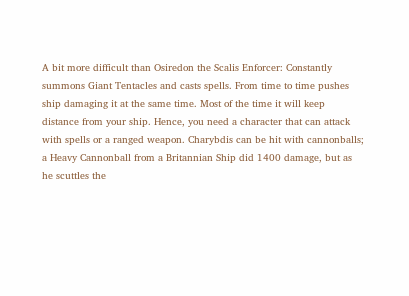A bit more difficult than Osiredon the Scalis Enforcer: Constantly summons Giant Tentacles and casts spells. From time to time pushes ship damaging it at the same time. Most of the time it will keep distance from your ship. Hence, you need a character that can attack with spells or a ranged weapon. Charybdis can be hit with cannonballs; a Heavy Cannonball from a Britannian Ship did 1400 damage, but as he scuttles the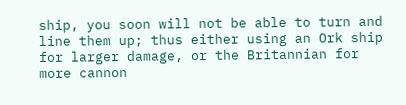ship, you soon will not be able to turn and line them up; thus either using an Ork ship for larger damage, or the Britannian for more cannon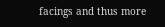facings and thus more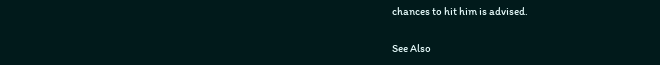chances to hit him is advised.

See Also